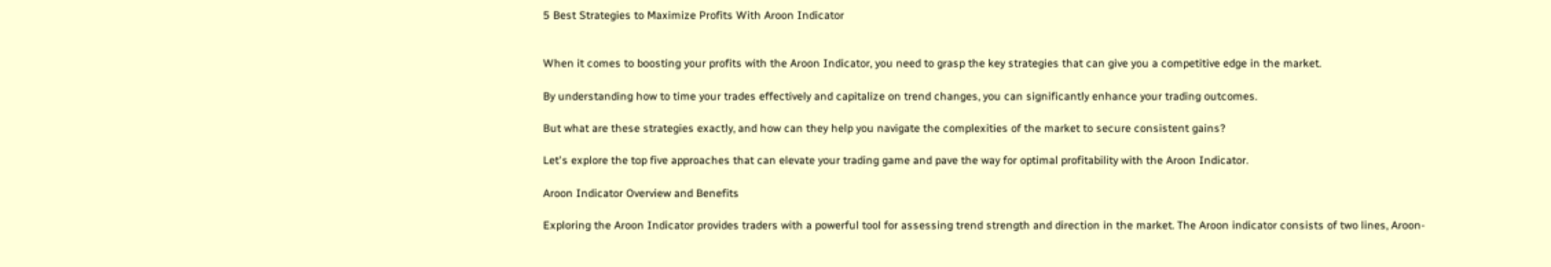5 Best Strategies to Maximize Profits With Aroon Indicator


When it comes to boosting your profits with the Aroon Indicator, you need to grasp the key strategies that can give you a competitive edge in the market.

By understanding how to time your trades effectively and capitalize on trend changes, you can significantly enhance your trading outcomes.

But what are these strategies exactly, and how can they help you navigate the complexities of the market to secure consistent gains?

Let's explore the top five approaches that can elevate your trading game and pave the way for optimal profitability with the Aroon Indicator.

Aroon Indicator Overview and Benefits

Exploring the Aroon Indicator provides traders with a powerful tool for assessing trend strength and direction in the market. The Aroon indicator consists of two lines, Aroon-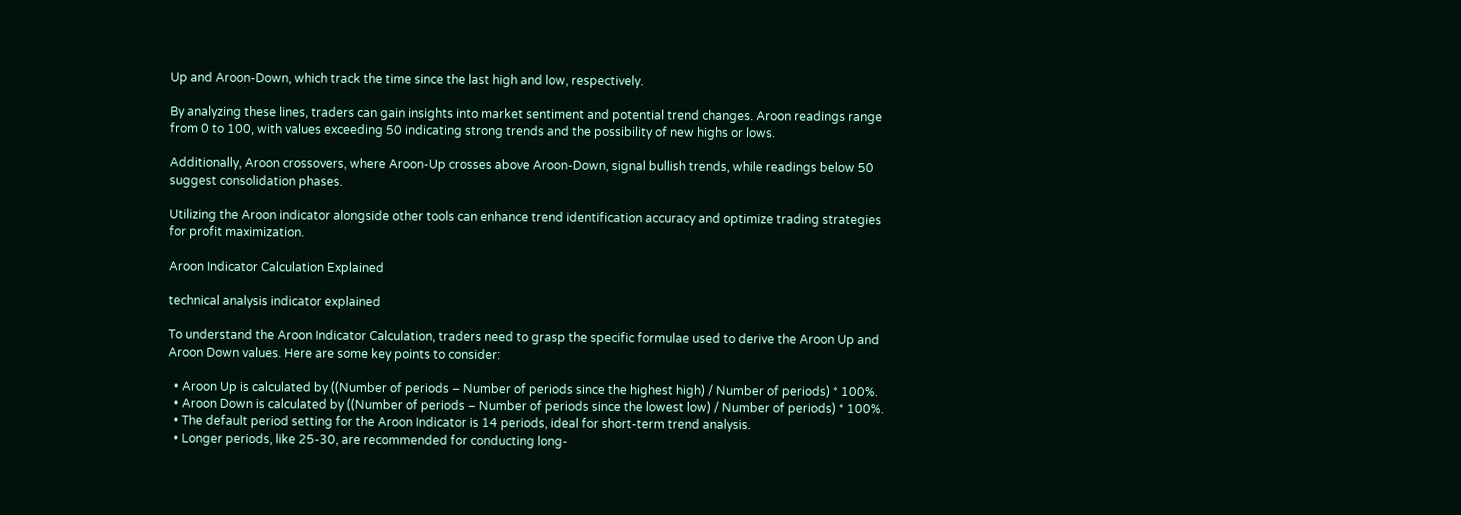Up and Aroon-Down, which track the time since the last high and low, respectively.

By analyzing these lines, traders can gain insights into market sentiment and potential trend changes. Aroon readings range from 0 to 100, with values exceeding 50 indicating strong trends and the possibility of new highs or lows.

Additionally, Aroon crossovers, where Aroon-Up crosses above Aroon-Down, signal bullish trends, while readings below 50 suggest consolidation phases.

Utilizing the Aroon indicator alongside other tools can enhance trend identification accuracy and optimize trading strategies for profit maximization.

Aroon Indicator Calculation Explained

technical analysis indicator explained

To understand the Aroon Indicator Calculation, traders need to grasp the specific formulae used to derive the Aroon Up and Aroon Down values. Here are some key points to consider:

  • Aroon Up is calculated by ((Number of periods – Number of periods since the highest high) / Number of periods) * 100%.
  • Aroon Down is calculated by ((Number of periods – Number of periods since the lowest low) / Number of periods) * 100%.
  • The default period setting for the Aroon Indicator is 14 periods, ideal for short-term trend analysis.
  • Longer periods, like 25-30, are recommended for conducting long-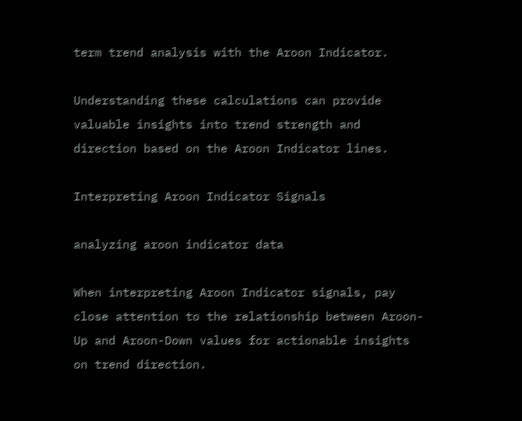term trend analysis with the Aroon Indicator.

Understanding these calculations can provide valuable insights into trend strength and direction based on the Aroon Indicator lines.

Interpreting Aroon Indicator Signals

analyzing aroon indicator data

When interpreting Aroon Indicator signals, pay close attention to the relationship between Aroon-Up and Aroon-Down values for actionable insights on trend direction.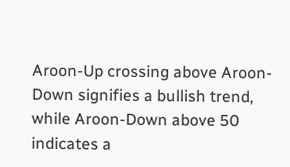Aroon-Up crossing above Aroon-Down signifies a bullish trend, while Aroon-Down above 50 indicates a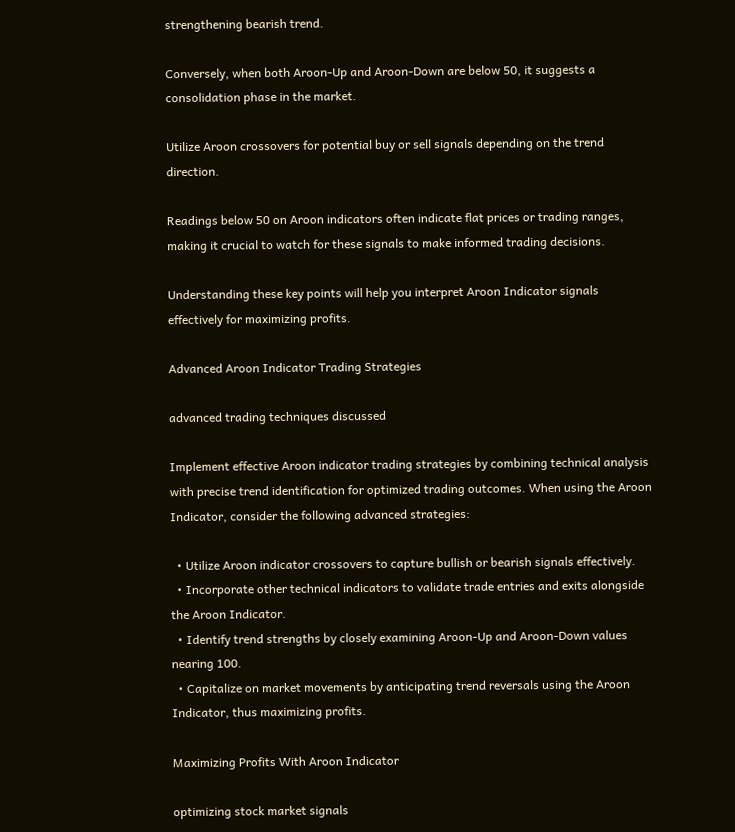strengthening bearish trend.

Conversely, when both Aroon-Up and Aroon-Down are below 50, it suggests a consolidation phase in the market.

Utilize Aroon crossovers for potential buy or sell signals depending on the trend direction.

Readings below 50 on Aroon indicators often indicate flat prices or trading ranges, making it crucial to watch for these signals to make informed trading decisions.

Understanding these key points will help you interpret Aroon Indicator signals effectively for maximizing profits.

Advanced Aroon Indicator Trading Strategies

advanced trading techniques discussed

Implement effective Aroon indicator trading strategies by combining technical analysis with precise trend identification for optimized trading outcomes. When using the Aroon Indicator, consider the following advanced strategies:

  • Utilize Aroon indicator crossovers to capture bullish or bearish signals effectively.
  • Incorporate other technical indicators to validate trade entries and exits alongside the Aroon Indicator.
  • Identify trend strengths by closely examining Aroon-Up and Aroon-Down values nearing 100.
  • Capitalize on market movements by anticipating trend reversals using the Aroon Indicator, thus maximizing profits.

Maximizing Profits With Aroon Indicator

optimizing stock market signals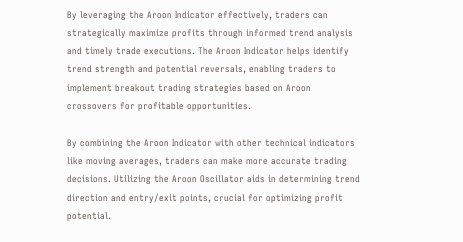By leveraging the Aroon Indicator effectively, traders can strategically maximize profits through informed trend analysis and timely trade executions. The Aroon Indicator helps identify trend strength and potential reversals, enabling traders to implement breakout trading strategies based on Aroon crossovers for profitable opportunities.

By combining the Aroon Indicator with other technical indicators like moving averages, traders can make more accurate trading decisions. Utilizing the Aroon Oscillator aids in determining trend direction and entry/exit points, crucial for optimizing profit potential.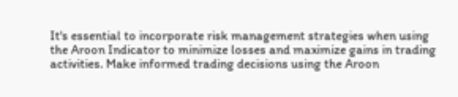It's essential to incorporate risk management strategies when using the Aroon Indicator to minimize losses and maximize gains in trading activities. Make informed trading decisions using the Aroon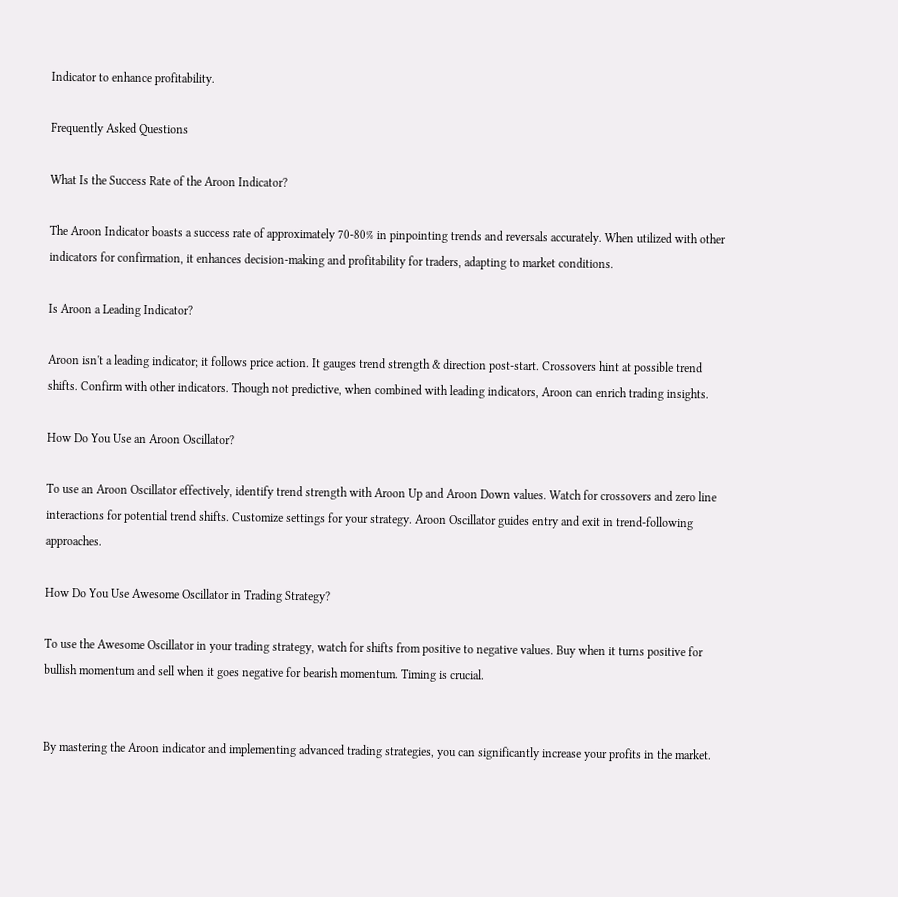Indicator to enhance profitability.

Frequently Asked Questions

What Is the Success Rate of the Aroon Indicator?

The Aroon Indicator boasts a success rate of approximately 70-80% in pinpointing trends and reversals accurately. When utilized with other indicators for confirmation, it enhances decision-making and profitability for traders, adapting to market conditions.

Is Aroon a Leading Indicator?

Aroon isn't a leading indicator; it follows price action. It gauges trend strength & direction post-start. Crossovers hint at possible trend shifts. Confirm with other indicators. Though not predictive, when combined with leading indicators, Aroon can enrich trading insights.

How Do You Use an Aroon Oscillator?

To use an Aroon Oscillator effectively, identify trend strength with Aroon Up and Aroon Down values. Watch for crossovers and zero line interactions for potential trend shifts. Customize settings for your strategy. Aroon Oscillator guides entry and exit in trend-following approaches.

How Do You Use Awesome Oscillator in Trading Strategy?

To use the Awesome Oscillator in your trading strategy, watch for shifts from positive to negative values. Buy when it turns positive for bullish momentum and sell when it goes negative for bearish momentum. Timing is crucial.


By mastering the Aroon indicator and implementing advanced trading strategies, you can significantly increase your profits in the market.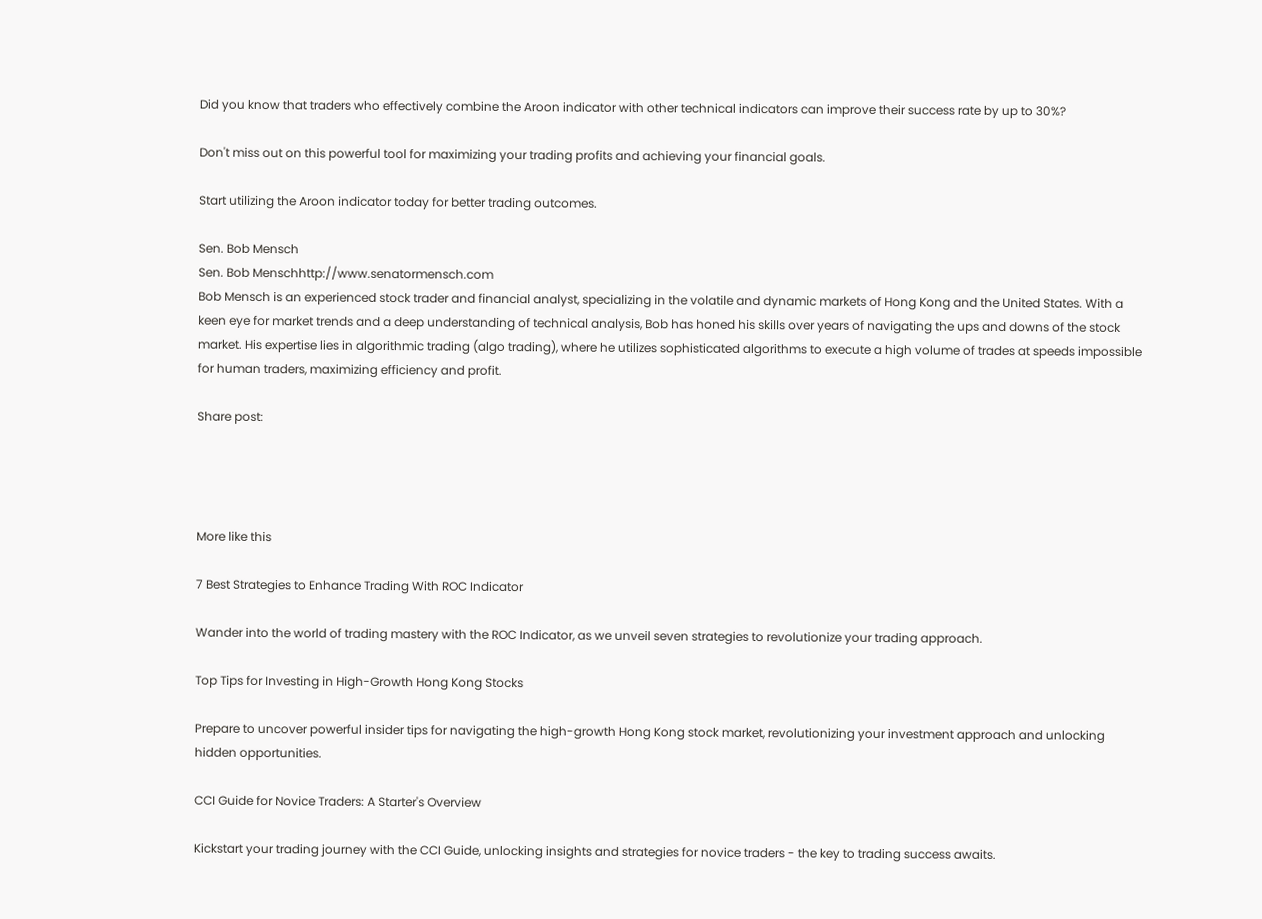Did you know that traders who effectively combine the Aroon indicator with other technical indicators can improve their success rate by up to 30%?

Don't miss out on this powerful tool for maximizing your trading profits and achieving your financial goals.

Start utilizing the Aroon indicator today for better trading outcomes.

Sen. Bob Mensch
Sen. Bob Menschhttp://www.senatormensch.com
Bob Mensch is an experienced stock trader and financial analyst, specializing in the volatile and dynamic markets of Hong Kong and the United States. With a keen eye for market trends and a deep understanding of technical analysis, Bob has honed his skills over years of navigating the ups and downs of the stock market. His expertise lies in algorithmic trading (algo trading), where he utilizes sophisticated algorithms to execute a high volume of trades at speeds impossible for human traders, maximizing efficiency and profit.

Share post:




More like this

7 Best Strategies to Enhance Trading With ROC Indicator

Wander into the world of trading mastery with the ROC Indicator, as we unveil seven strategies to revolutionize your trading approach.

Top Tips for Investing in High-Growth Hong Kong Stocks

Prepare to uncover powerful insider tips for navigating the high-growth Hong Kong stock market, revolutionizing your investment approach and unlocking hidden opportunities.

CCI Guide for Novice Traders: A Starter's Overview

Kickstart your trading journey with the CCI Guide, unlocking insights and strategies for novice traders - the key to trading success awaits.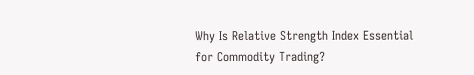Why Is Relative Strength Index Essential for Commodity Trading?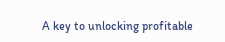A key to unlocking profitable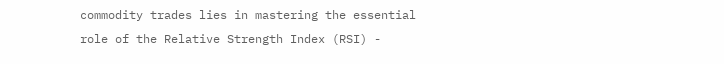commodity trades lies in mastering the essential role of the Relative Strength Index (RSI) -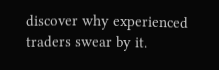discover why experienced traders swear by it.